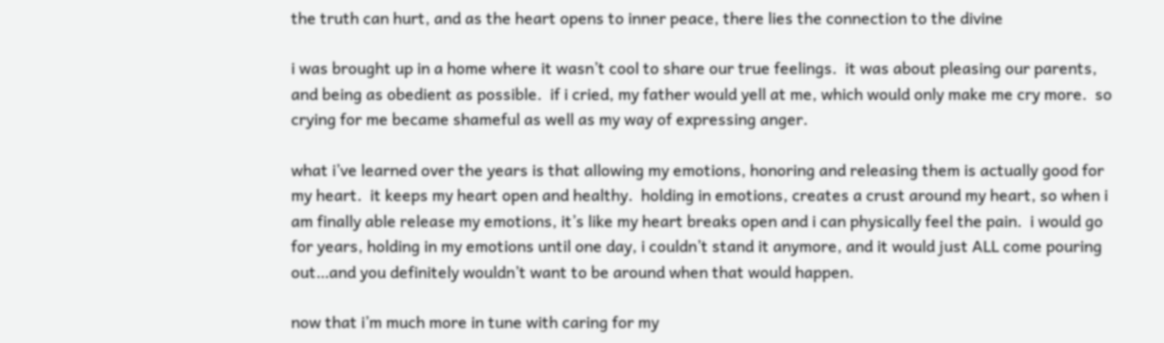the truth can hurt, and as the heart opens to inner peace, there lies the connection to the divine

i was brought up in a home where it wasn’t cool to share our true feelings.  it was about pleasing our parents, and being as obedient as possible.  if i cried, my father would yell at me, which would only make me cry more.  so crying for me became shameful as well as my way of expressing anger.

what i’ve learned over the years is that allowing my emotions, honoring and releasing them is actually good for my heart.  it keeps my heart open and healthy.  holding in emotions, creates a crust around my heart, so when i am finally able release my emotions, it’s like my heart breaks open and i can physically feel the pain.  i would go for years, holding in my emotions until one day, i couldn’t stand it anymore, and it would just ALL come pouring out…and you definitely wouldn’t want to be around when that would happen.

now that i’m much more in tune with caring for my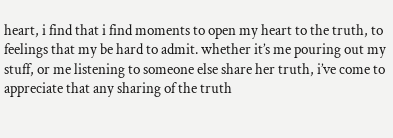heart, i find that i find moments to open my heart to the truth, to feelings that my be hard to admit. whether it’s me pouring out my stuff, or me listening to someone else share her truth, i’ve come to appreciate that any sharing of the truth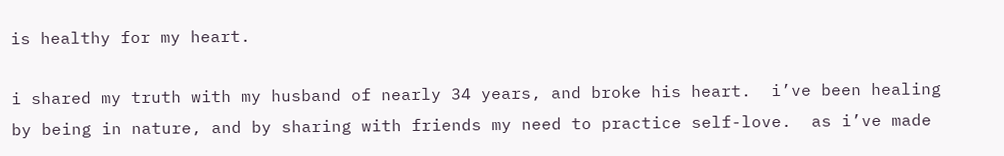is healthy for my heart.

i shared my truth with my husband of nearly 34 years, and broke his heart.  i’ve been healing by being in nature, and by sharing with friends my need to practice self-love.  as i’ve made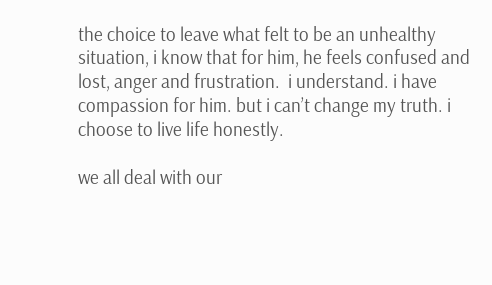the choice to leave what felt to be an unhealthy situation, i know that for him, he feels confused and lost, anger and frustration.  i understand. i have compassion for him. but i can’t change my truth. i choose to live life honestly.

we all deal with our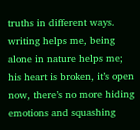truths in different ways.  writing helps me, being alone in nature helps me; his heart is broken, it’s open now, there’s no more hiding emotions and squashing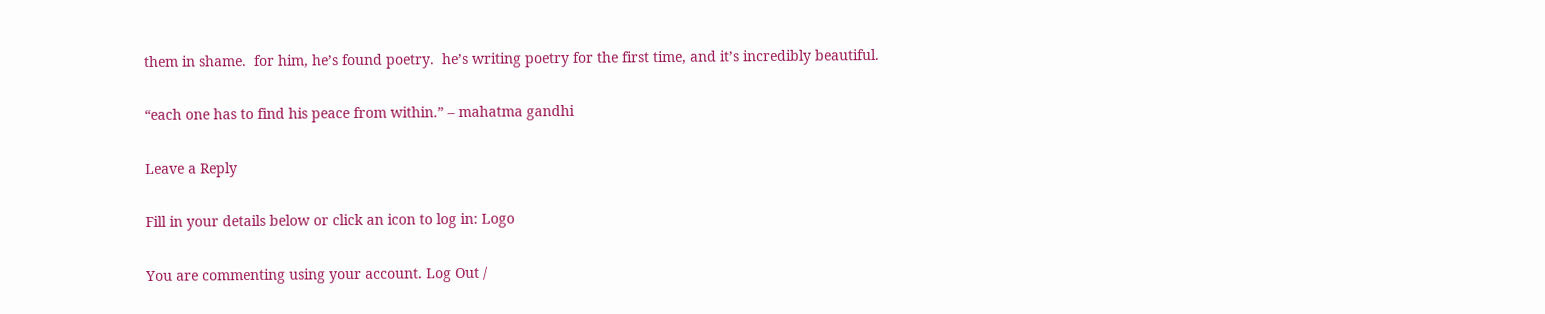them in shame.  for him, he’s found poetry.  he’s writing poetry for the first time, and it’s incredibly beautiful.

“each one has to find his peace from within.” – mahatma gandhi

Leave a Reply

Fill in your details below or click an icon to log in: Logo

You are commenting using your account. Log Out /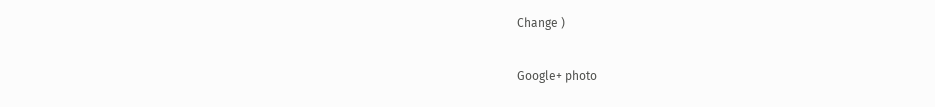Change )

Google+ photo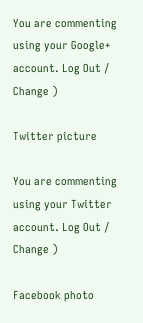You are commenting using your Google+ account. Log Out /  Change )

Twitter picture

You are commenting using your Twitter account. Log Out /  Change )

Facebook photo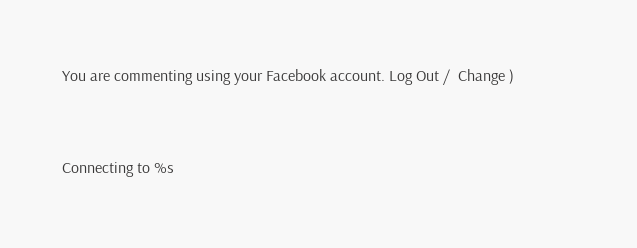You are commenting using your Facebook account. Log Out /  Change )


Connecting to %s